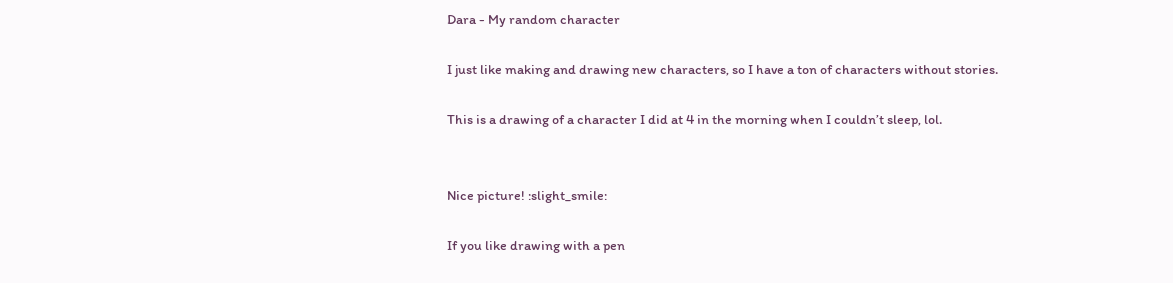Dara - My random character

I just like making and drawing new characters, so I have a ton of characters without stories.

This is a drawing of a character I did at 4 in the morning when I couldn’t sleep, lol.


Nice picture! :slight_smile:

If you like drawing with a pen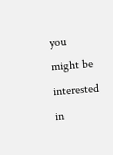you might be interested in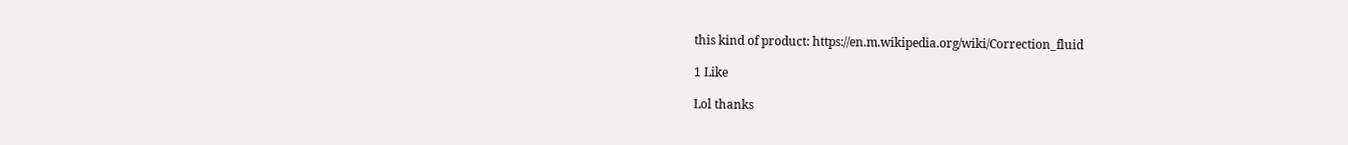this kind of product: https://en.m.wikipedia.org/wiki/Correction_fluid

1 Like

Lol thanks